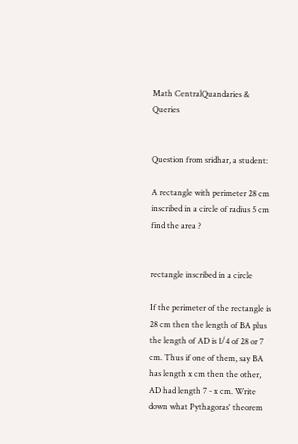Math CentralQuandaries & Queries


Question from sridhar, a student:

A rectangle with perimeter 28 cm inscribed in a circle of radius 5 cm find the area ?


rectangle inscribed in a circle

If the perimeter of the rectangle is 28 cm then the length of BA plus the length of AD is 1/4 of 28 or 7 cm. Thus if one of them, say BA has length x cm then the other, AD had length 7 - x cm. Write down what Pythagoras' theorem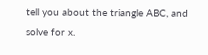tell you about the triangle ABC, and solve for x.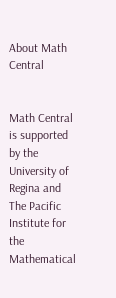About Math Central


Math Central is supported by the University of Regina and The Pacific Institute for the Mathematical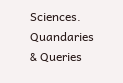Sciences.
Quandaries & Queries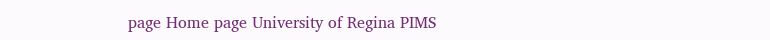page Home page University of Regina PIMS